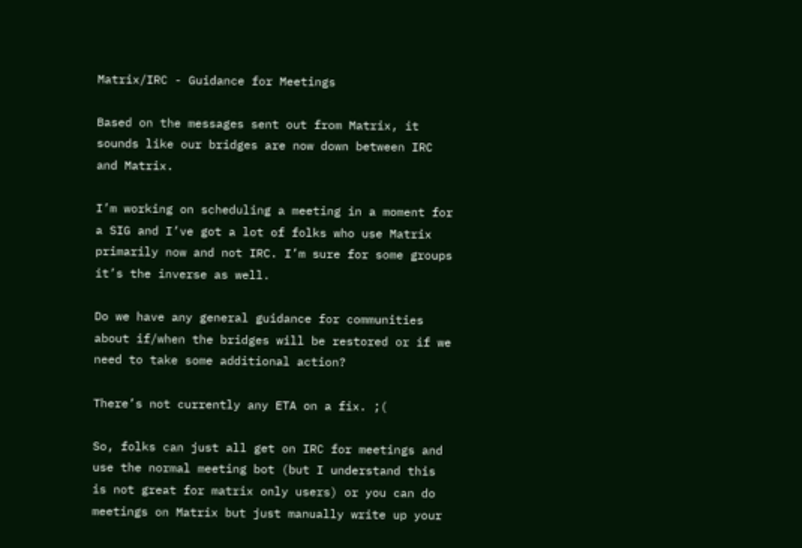Matrix/IRC - Guidance for Meetings

Based on the messages sent out from Matrix, it sounds like our bridges are now down between IRC and Matrix.

I’m working on scheduling a meeting in a moment for a SIG and I’ve got a lot of folks who use Matrix primarily now and not IRC. I’m sure for some groups it’s the inverse as well.

Do we have any general guidance for communities about if/when the bridges will be restored or if we need to take some additional action?

There’s not currently any ETA on a fix. ;(

So, folks can just all get on IRC for meetings and use the normal meeting bot (but I understand this is not great for matrix only users) or you can do meetings on Matrix but just manually write up your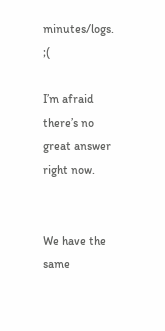minutes/logs. ;(

I’m afraid there’s no great answer right now.


We have the same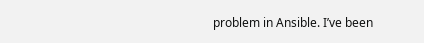problem in Ansible. I’ve been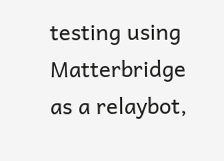testing using Matterbridge as a relaybot,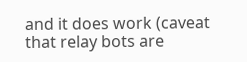and it does work (caveat that relay bots are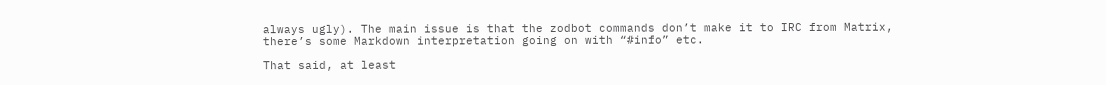always ugly). The main issue is that the zodbot commands don’t make it to IRC from Matrix, there’s some Markdown interpretation going on with “#info” etc.

That said, at least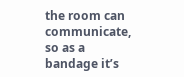the room can communicate, so as a bandage it’s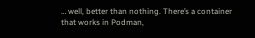… well, better than nothing. There’s a container that works in Podman,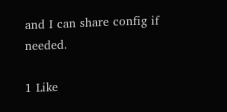and I can share config if needed.

1 Like